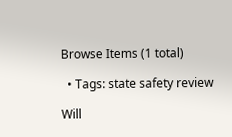Browse Items (1 total)

  • Tags: state safety review

Will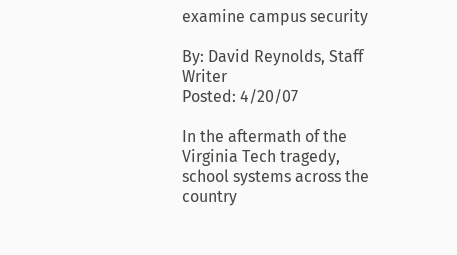examine campus security

By: David Reynolds, Staff Writer
Posted: 4/20/07

In the aftermath of the Virginia Tech tragedy, school systems across the country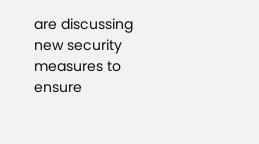are discussing new security measures to ensure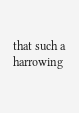that such a harrowing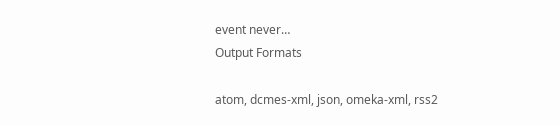event never…
Output Formats

atom, dcmes-xml, json, omeka-xml, rss2